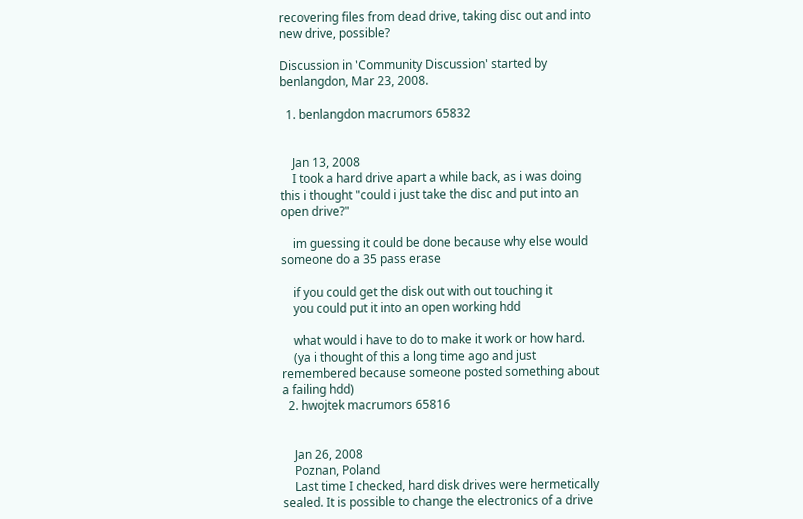recovering files from dead drive, taking disc out and into new drive, possible?

Discussion in 'Community Discussion' started by benlangdon, Mar 23, 2008.

  1. benlangdon macrumors 65832


    Jan 13, 2008
    I took a hard drive apart a while back, as i was doing this i thought "could i just take the disc and put into an open drive?"

    im guessing it could be done because why else would someone do a 35 pass erase

    if you could get the disk out with out touching it
    you could put it into an open working hdd

    what would i have to do to make it work or how hard.
    (ya i thought of this a long time ago and just remembered because someone posted something about a failing hdd)
  2. hwojtek macrumors 65816


    Jan 26, 2008
    Poznan, Poland
    Last time I checked, hard disk drives were hermetically sealed. It is possible to change the electronics of a drive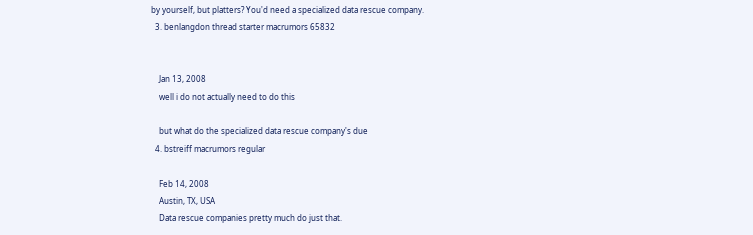by yourself, but platters? You'd need a specialized data rescue company.
  3. benlangdon thread starter macrumors 65832


    Jan 13, 2008
    well i do not actually need to do this

    but what do the specialized data rescue company's due
  4. bstreiff macrumors regular

    Feb 14, 2008
    Austin, TX, USA
    Data rescue companies pretty much do just that.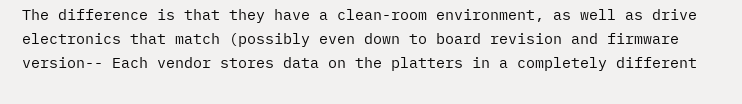The difference is that they have a clean-room environment, as well as drive electronics that match (possibly even down to board revision and firmware version-- Each vendor stores data on the platters in a completely different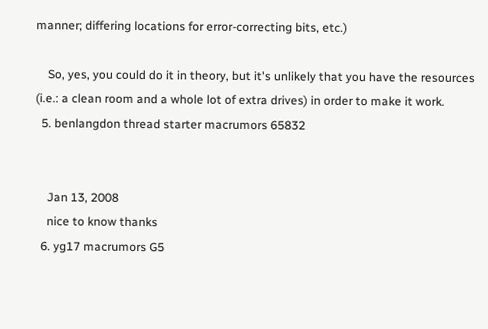manner; differing locations for error-correcting bits, etc.)

    So, yes, you could do it in theory, but it's unlikely that you have the resources (i.e.: a clean room and a whole lot of extra drives) in order to make it work.
  5. benlangdon thread starter macrumors 65832


    Jan 13, 2008
    nice to know thanks
  6. yg17 macrumors G5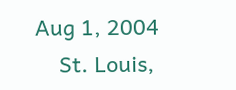Aug 1, 2004
    St. Louis,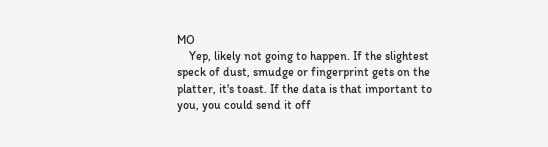MO
    Yep, likely not going to happen. If the slightest speck of dust, smudge or fingerprint gets on the platter, it's toast. If the data is that important to you, you could send it off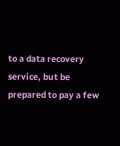to a data recovery service, but be prepared to pay a few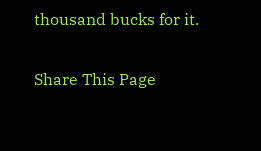thousand bucks for it.

Share This Page